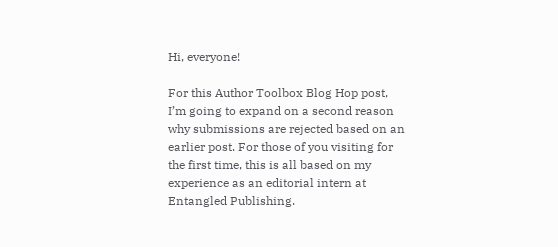Hi, everyone!

For this Author Toolbox Blog Hop post, I’m going to expand on a second reason why submissions are rejected based on an earlier post. For those of you visiting for the first time, this is all based on my experience as an editorial intern at Entangled Publishing.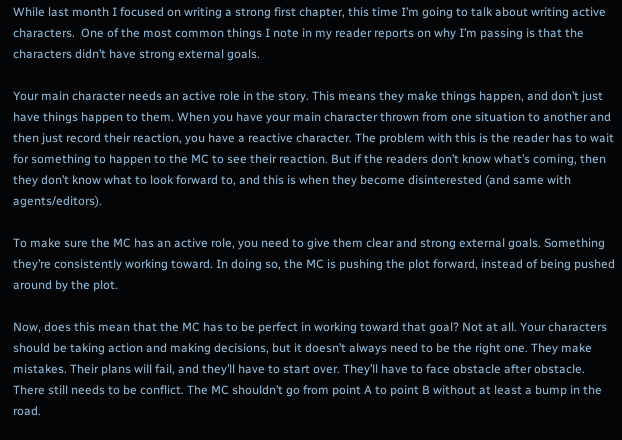While last month I focused on writing a strong first chapter, this time I’m going to talk about writing active characters.  One of the most common things I note in my reader reports on why I’m passing is that the characters didn’t have strong external goals.

Your main character needs an active role in the story. This means they make things happen, and don’t just have things happen to them. When you have your main character thrown from one situation to another and then just record their reaction, you have a reactive character. The problem with this is the reader has to wait for something to happen to the MC to see their reaction. But if the readers don’t know what’s coming, then they don’t know what to look forward to, and this is when they become disinterested (and same with agents/editors).

To make sure the MC has an active role, you need to give them clear and strong external goals. Something they’re consistently working toward. In doing so, the MC is pushing the plot forward, instead of being pushed around by the plot.

Now, does this mean that the MC has to be perfect in working toward that goal? Not at all. Your characters should be taking action and making decisions, but it doesn’t always need to be the right one. They make mistakes. Their plans will fail, and they’ll have to start over. They’ll have to face obstacle after obstacle. There still needs to be conflict. The MC shouldn’t go from point A to point B without at least a bump in the road.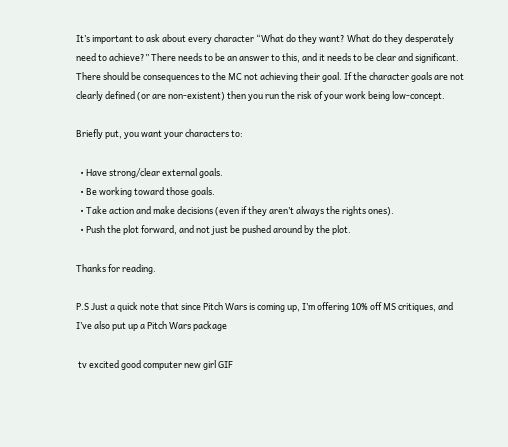It’s important to ask about every character “What do they want? What do they desperately need to achieve?” There needs to be an answer to this, and it needs to be clear and significant. There should be consequences to the MC not achieving their goal. If the character goals are not clearly defined (or are non-existent) then you run the risk of your work being low-concept.

Briefly put, you want your characters to:

  • Have strong/clear external goals.
  • Be working toward those goals.
  • Take action and make decisions (even if they aren’t always the rights ones).
  • Push the plot forward, and not just be pushed around by the plot.

Thanks for reading.

P.S Just a quick note that since Pitch Wars is coming up, I’m offering 10% off MS critiques, and I’ve also put up a Pitch Wars package

 tv excited good computer new girl GIF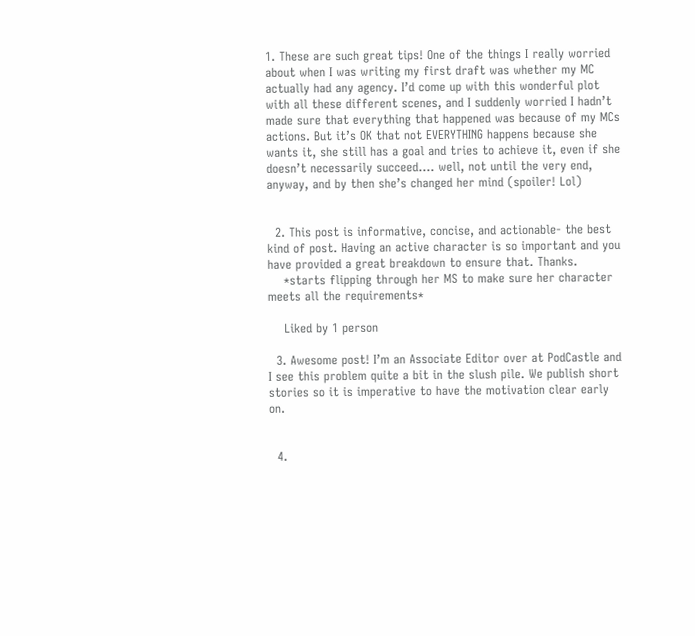1. These are such great tips! One of the things I really worried about when I was writing my first draft was whether my MC actually had any agency. I’d come up with this wonderful plot with all these different scenes, and I suddenly worried I hadn’t made sure that everything that happened was because of my MCs actions. But it’s OK that not EVERYTHING happens because she wants it, she still has a goal and tries to achieve it, even if she doesn’t necessarily succeed…. well, not until the very end, anyway, and by then she’s changed her mind (spoiler! Lol)


  2. This post is informative, concise, and actionable- the best kind of post. Having an active character is so important and you have provided a great breakdown to ensure that. Thanks.
    *starts flipping through her MS to make sure her character meets all the requirements*

    Liked by 1 person

  3. Awesome post! I’m an Associate Editor over at PodCastle and I see this problem quite a bit in the slush pile. We publish short stories so it is imperative to have the motivation clear early on.


  4.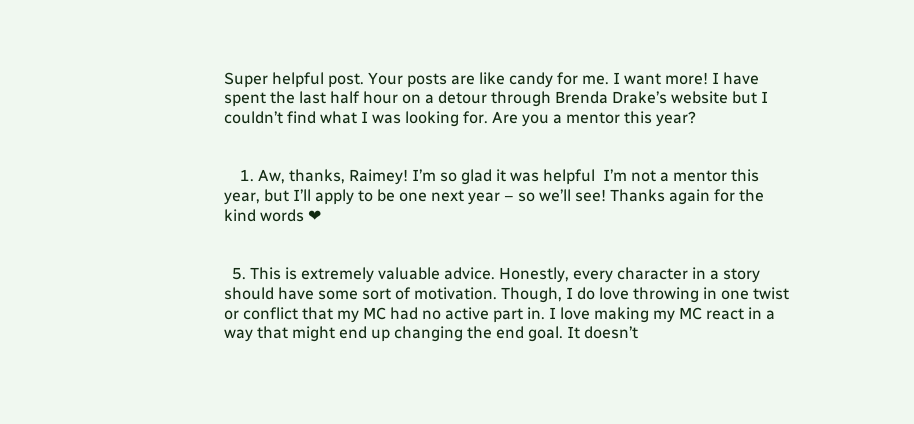Super helpful post. Your posts are like candy for me. I want more! I have spent the last half hour on a detour through Brenda Drake’s website but I couldn’t find what I was looking for. Are you a mentor this year?


    1. Aw, thanks, Raimey! I’m so glad it was helpful  I’m not a mentor this year, but I’ll apply to be one next year – so we’ll see! Thanks again for the kind words ❤


  5. This is extremely valuable advice. Honestly, every character in a story should have some sort of motivation. Though, I do love throwing in one twist or conflict that my MC had no active part in. I love making my MC react in a way that might end up changing the end goal. It doesn’t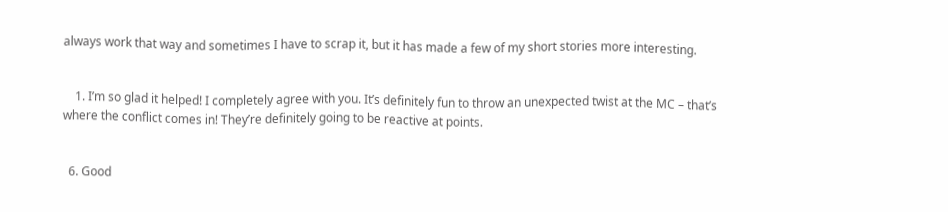always work that way and sometimes I have to scrap it, but it has made a few of my short stories more interesting.


    1. I’m so glad it helped! I completely agree with you. It’s definitely fun to throw an unexpected twist at the MC – that’s where the conflict comes in! They’re definitely going to be reactive at points.


  6. Good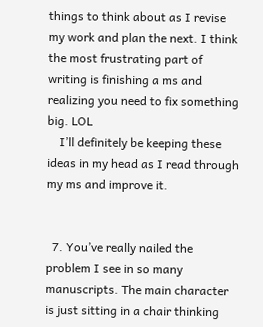things to think about as I revise my work and plan the next. I think the most frustrating part of writing is finishing a ms and realizing you need to fix something big. LOL
    I’ll definitely be keeping these ideas in my head as I read through my ms and improve it.


  7. You’ve really nailed the problem I see in so many manuscripts. The main character is just sitting in a chair thinking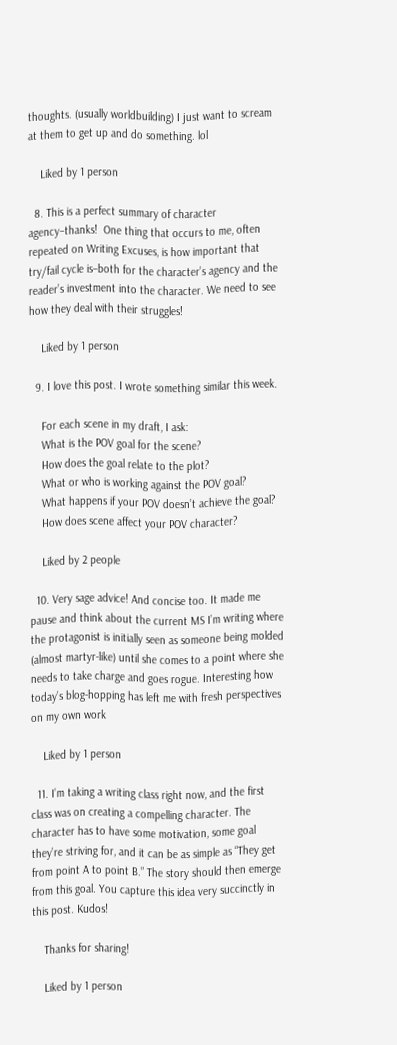thoughts. (usually worldbuilding) I just want to scream at them to get up and do something. lol

    Liked by 1 person

  8. This is a perfect summary of character agency–thanks!  One thing that occurs to me, often repeated on Writing Excuses, is how important that try/fail cycle is–both for the character’s agency and the reader’s investment into the character. We need to see how they deal with their struggles!

    Liked by 1 person

  9. I love this post. I wrote something similar this week.

    For each scene in my draft, I ask:
    What is the POV goal for the scene?
    How does the goal relate to the plot?
    What or who is working against the POV goal?
    What happens if your POV doesn’t achieve the goal?
    How does scene affect your POV character?

    Liked by 2 people

  10. Very sage advice! And concise too. It made me pause and think about the current MS I’m writing where the protagonist is initially seen as someone being molded (almost martyr-like) until she comes to a point where she needs to take charge and goes rogue. Interesting how today’s blog-hopping has left me with fresh perspectives on my own work

    Liked by 1 person

  11. I’m taking a writing class right now, and the first class was on creating a compelling character. The character has to have some motivation, some goal they’re striving for, and it can be as simple as “They get from point A to point B.” The story should then emerge from this goal. You capture this idea very succinctly in this post. Kudos!

    Thanks for sharing!

    Liked by 1 person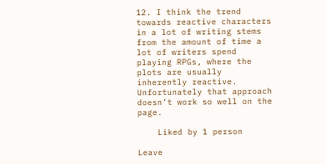12. I think the trend towards reactive characters in a lot of writing stems from the amount of time a lot of writers spend playing RPGs, where the plots are usually inherently reactive. Unfortunately that approach doesn’t work so well on the page.

    Liked by 1 person

Leave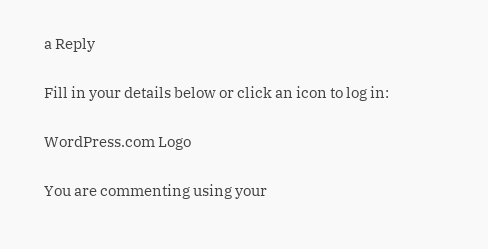a Reply

Fill in your details below or click an icon to log in:

WordPress.com Logo

You are commenting using your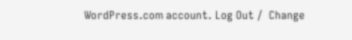WordPress.com account. Log Out /  Change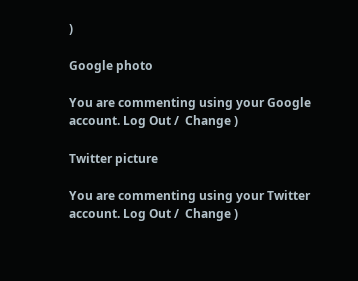)

Google photo

You are commenting using your Google account. Log Out /  Change )

Twitter picture

You are commenting using your Twitter account. Log Out /  Change )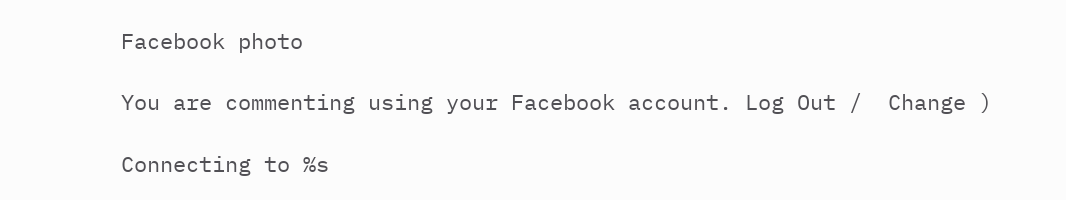Facebook photo

You are commenting using your Facebook account. Log Out /  Change )

Connecting to %s